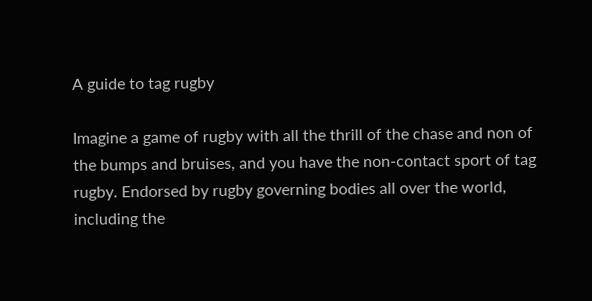A guide to tag rugby

Imagine a game of rugby with all the thrill of the chase and non of the bumps and bruises, and you have the non-contact sport of tag rugby. Endorsed by rugby governing bodies all over the world, including the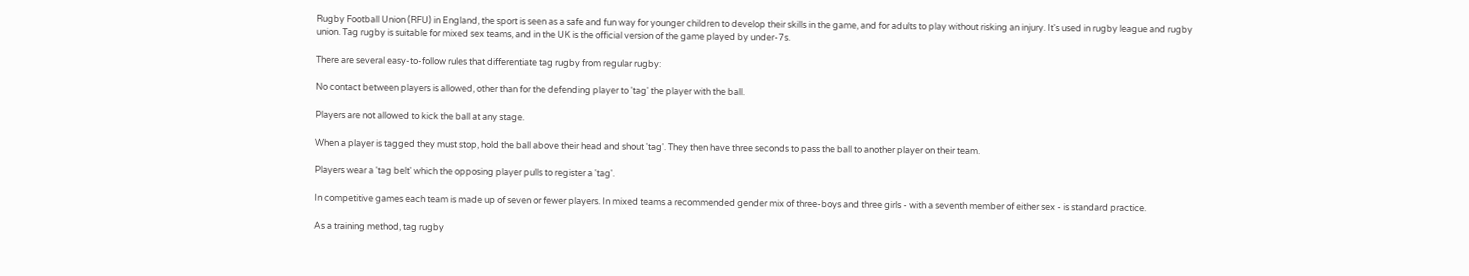Rugby Football Union (RFU) in England, the sport is seen as a safe and fun way for younger children to develop their skills in the game, and for adults to play without risking an injury. It's used in rugby league and rugby union. Tag rugby is suitable for mixed sex teams, and in the UK is the official version of the game played by under-7s.

There are several easy-to-follow rules that differentiate tag rugby from regular rugby:

No contact between players is allowed, other than for the defending player to 'tag' the player with the ball.

Players are not allowed to kick the ball at any stage.

When a player is tagged they must stop, hold the ball above their head and shout 'tag'. They then have three seconds to pass the ball to another player on their team.

Players wear a 'tag belt' which the opposing player pulls to register a 'tag'.

In competitive games each team is made up of seven or fewer players. In mixed teams a recommended gender mix of three-boys and three girls - with a seventh member of either sex - is standard practice.

As a training method, tag rugby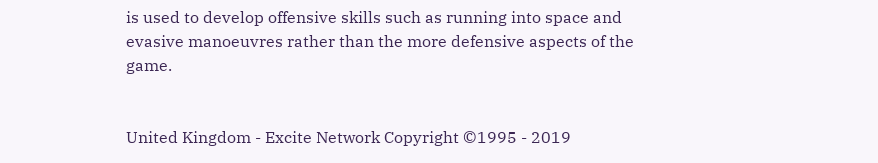is used to develop offensive skills such as running into space and evasive manoeuvres rather than the more defensive aspects of the game.


United Kingdom - Excite Network Copyright ©1995 - 2019